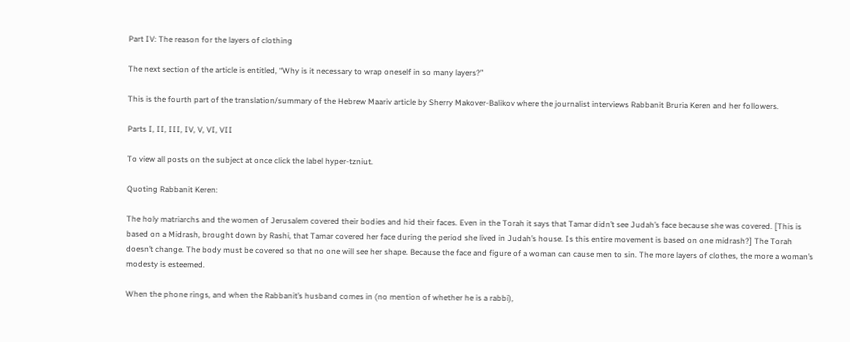Part IV: The reason for the layers of clothing

The next section of the article is entitled, “Why is it necessary to wrap oneself in so many layers?”

This is the fourth part of the translation/summary of the Hebrew Maariv article by Sherry Makover-Balikov where the journalist interviews Rabbanit Bruria Keren and her followers.

Parts I, II, III, IV, V, VI, VII

To view all posts on the subject at once click the label hyper-tzniut.

Quoting Rabbanit Keren:

The holy matriarchs and the women of Jerusalem covered their bodies and hid their faces. Even in the Torah it says that Tamar didn’t see Judah’s face because she was covered. [This is based on a Midrash, brought down by Rashi, that Tamar covered her face during the period she lived in Judah’s house. Is this entire movement is based on one midrash?] The Torah doesn’t change. The body must be covered so that no one will see her shape. Because the face and figure of a woman can cause men to sin. The more layers of clothes, the more a woman’s modesty is esteemed.

When the phone rings, and when the Rabbanit’s husband comes in (no mention of whether he is a rabbi),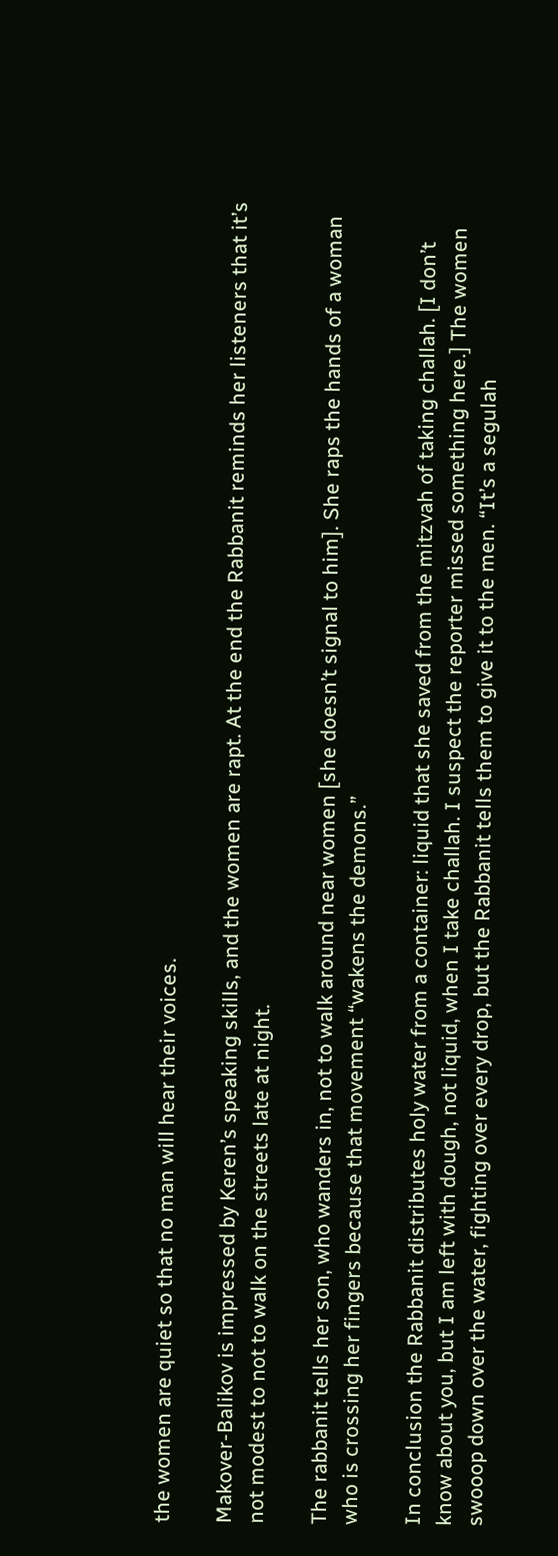the women are quiet so that no man will hear their voices.

Makover-Balikov is impressed by Keren’s speaking skills, and the women are rapt. At the end the Rabbanit reminds her listeners that it’s not modest to not to walk on the streets late at night.

The rabbanit tells her son, who wanders in, not to walk around near women [she doesn’t signal to him]. She raps the hands of a woman who is crossing her fingers because that movement “wakens the demons.”

In conclusion the Rabbanit distributes holy water from a container: liquid that she saved from the mitzvah of taking challah. [I don’t know about you, but I am left with dough, not liquid, when I take challah. I suspect the reporter missed something here.] The women swooop down over the water, fighting over every drop, but the Rabbanit tells them to give it to the men. “It’s a segulah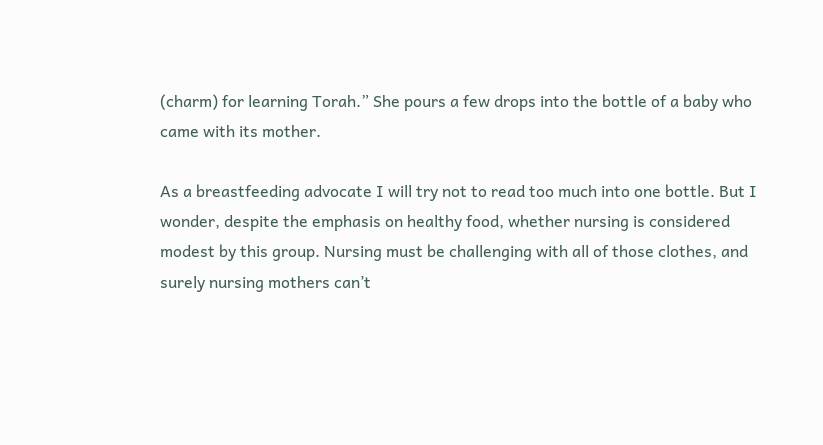(charm) for learning Torah.” She pours a few drops into the bottle of a baby who came with its mother.

As a breastfeeding advocate I will try not to read too much into one bottle. But I wonder, despite the emphasis on healthy food, whether nursing is considered modest by this group. Nursing must be challenging with all of those clothes, and surely nursing mothers can’t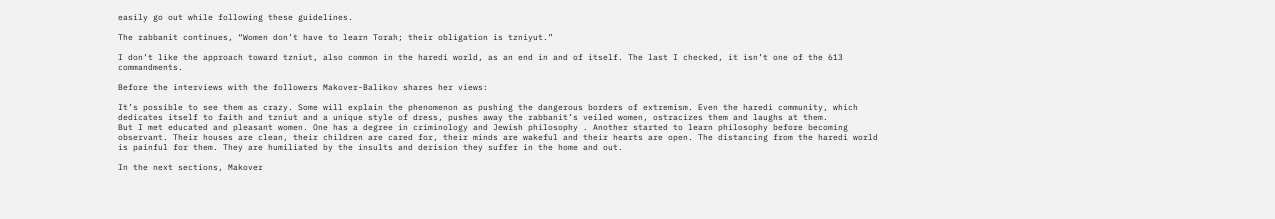easily go out while following these guidelines.

The rabbanit continues, “Women don’t have to learn Torah; their obligation is tzniyut.”

I don’t like the approach toward tzniut, also common in the haredi world, as an end in and of itself. The last I checked, it isn’t one of the 613 commandments.

Before the interviews with the followers Makover-Balikov shares her views:

It’s possible to see them as crazy. Some will explain the phenomenon as pushing the dangerous borders of extremism. Even the haredi community, which dedicates itself to faith and tzniut and a unique style of dress, pushes away the rabbanit’s veiled women, ostracizes them and laughs at them.
But I met educated and pleasant women. One has a degree in criminology and Jewish philosophy . Another started to learn philosophy before becoming observant. Their houses are clean, their children are cared for, their minds are wakeful and their hearts are open. The distancing from the haredi world is painful for them. They are humiliated by the insults and derision they suffer in the home and out.

In the next sections, Makover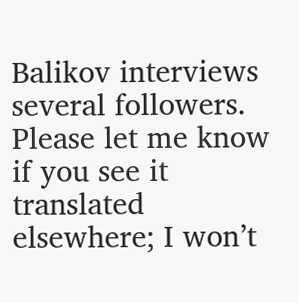Balikov interviews several followers. Please let me know if you see it translated elsewhere; I won’t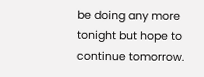be doing any more tonight but hope to continue tomorrow.